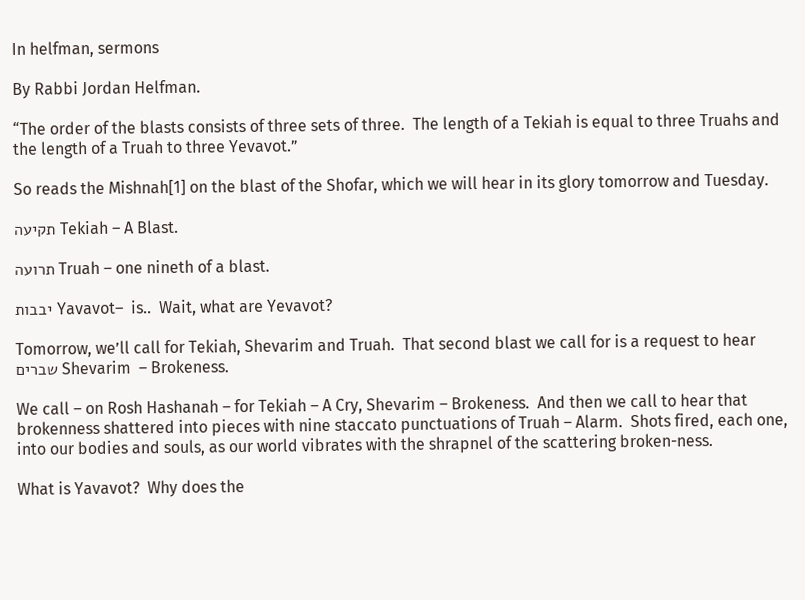In helfman, sermons

By Rabbi Jordan Helfman.

“The order of the blasts consists of three sets of three.  The length of a Tekiah is equal to three Truahs and the length of a Truah to three Yevavot.”

So reads the Mishnah[1] on the blast of the Shofar, which we will hear in its glory tomorrow and Tuesday.

תקיעה Tekiah – A Blast.

תרועה Truah – one nineth of a blast.

יבבות Yavavot–  is..  Wait, what are Yevavot?

Tomorrow, we’ll call for Tekiah, Shevarim and Truah.  That second blast we call for is a request to hear שברים Shevarim  – Brokeness.

We call – on Rosh Hashanah – for Tekiah – A Cry, Shevarim – Brokeness.  And then we call to hear that brokenness shattered into pieces with nine staccato punctuations of Truah – Alarm.  Shots fired, each one, into our bodies and souls, as our world vibrates with the shrapnel of the scattering broken-ness.

What is Yavavot?  Why does the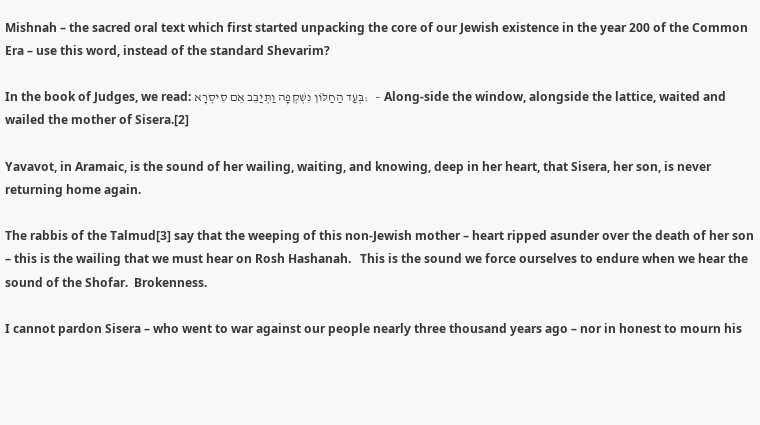Mishnah – the sacred oral text which first started unpacking the core of our Jewish existence in the year 200 of the Common Era – use this word, instead of the standard Shevarim?

In the book of Judges, we read: בְּעַד הַחַלּוֹן נִשְׁקְפָה וַתְּיַבֵּב אֵם סִיסְרָא:   – Along-side the window, alongside the lattice, waited and wailed the mother of Sisera.[2]

Yavavot, in Aramaic, is the sound of her wailing, waiting, and knowing, deep in her heart, that Sisera, her son, is never returning home again.

The rabbis of the Talmud[3] say that the weeping of this non-Jewish mother – heart ripped asunder over the death of her son – this is the wailing that we must hear on Rosh Hashanah.   This is the sound we force ourselves to endure when we hear the sound of the Shofar.  Brokenness.

I cannot pardon Sisera – who went to war against our people nearly three thousand years ago – nor in honest to mourn his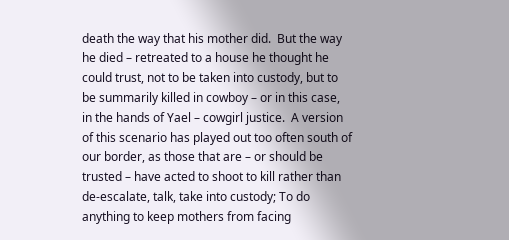death the way that his mother did.  But the way he died – retreated to a house he thought he could trust, not to be taken into custody, but to be summarily killed in cowboy – or in this case, in the hands of Yael – cowgirl justice.  A version of this scenario has played out too often south of our border, as those that are – or should be trusted – have acted to shoot to kill rather than de-escalate, talk, take into custody; To do anything to keep mothers from facing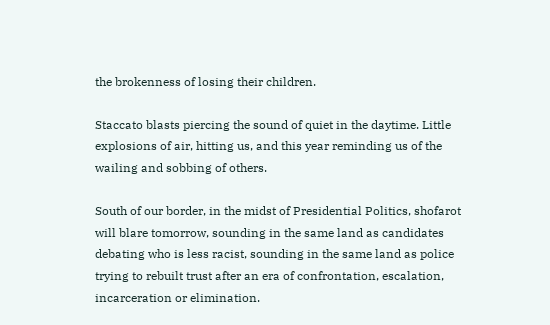the brokenness of losing their children.

Staccato blasts piercing the sound of quiet in the daytime. Little explosions of air, hitting us, and this year reminding us of the wailing and sobbing of others.

South of our border, in the midst of Presidential Politics, shofarot will blare tomorrow, sounding in the same land as candidates debating who is less racist, sounding in the same land as police trying to rebuilt trust after an era of confrontation, escalation, incarceration or elimination.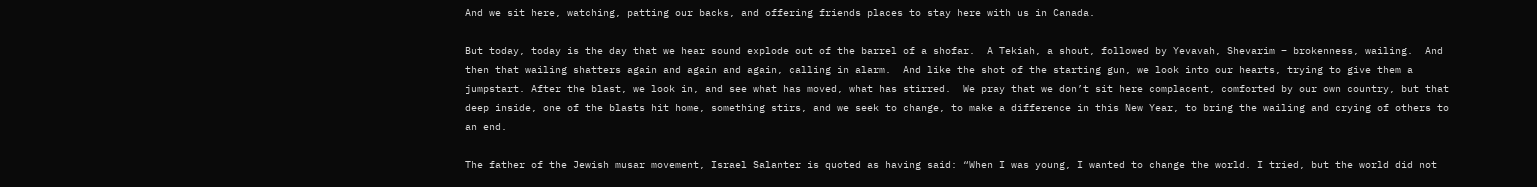And we sit here, watching, patting our backs, and offering friends places to stay here with us in Canada.

But today, today is the day that we hear sound explode out of the barrel of a shofar.  A Tekiah, a shout, followed by Yevavah, Shevarim – brokenness, wailing.  And then that wailing shatters again and again and again, calling in alarm.  And like the shot of the starting gun, we look into our hearts, trying to give them a jumpstart. After the blast, we look in, and see what has moved, what has stirred.  We pray that we don’t sit here complacent, comforted by our own country, but that deep inside, one of the blasts hit home, something stirs, and we seek to change, to make a difference in this New Year, to bring the wailing and crying of others to an end.

The father of the Jewish musar movement, Israel Salanter is quoted as having said: “When I was young, I wanted to change the world. I tried, but the world did not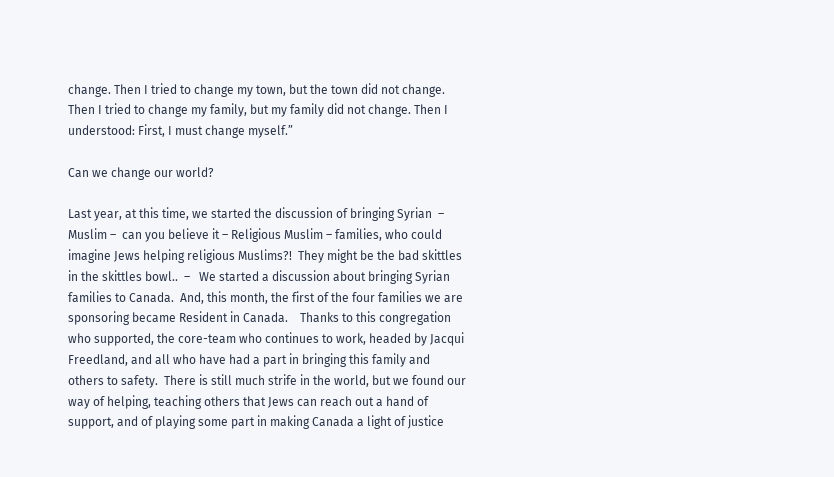change. Then I tried to change my town, but the town did not change. Then I tried to change my family, but my family did not change. Then I understood: First, I must change myself.”

Can we change our world?

Last year, at this time, we started the discussion of bringing Syrian  – Muslim –  can you believe it – Religious Muslim – families, who could imagine Jews helping religious Muslims?!  They might be the bad skittles in the skittles bowl..  –   We started a discussion about bringing Syrian families to Canada.  And, this month, the first of the four families we are sponsoring became Resident in Canada.    Thanks to this congregation who supported, the core-team who continues to work, headed by Jacqui Freedland, and all who have had a part in bringing this family and others to safety.  There is still much strife in the world, but we found our way of helping, teaching others that Jews can reach out a hand of support, and of playing some part in making Canada a light of justice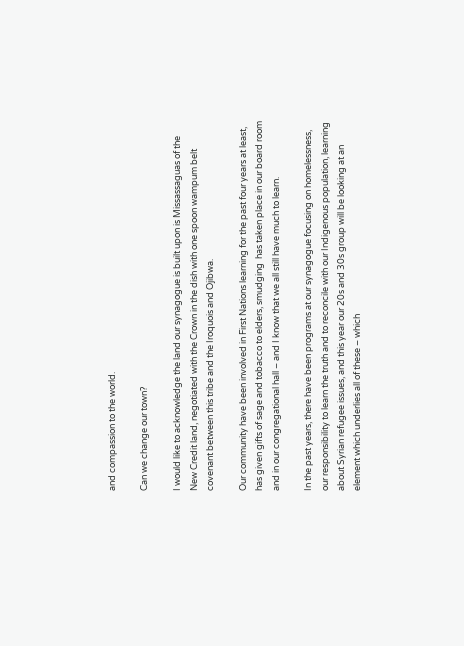and compassion to the world.

Can we change our town?

I would like to acknowledge the land our synagogue is built upon is Missassaguas of the New Credit land, negotiated with the Crown in the dish with one spoon wampum belt covenant between this tribe and the Iroquois and Ojibwa.

Our community have been involved in First Nations learning for the past four years at least, has given gifts of sage and tobacco to elders, smudging  has taken place in our board room and in our congregational hall – and I know that we all still have much to learn.

In the past years, there have been programs at our synagogue focusing on homelessness, our responsibility to learn the truth and to reconcile with our Indigenous population, learning about Syrian refugee issues, and this year our 20s and 30s group will be looking at an element which underlies all of these – which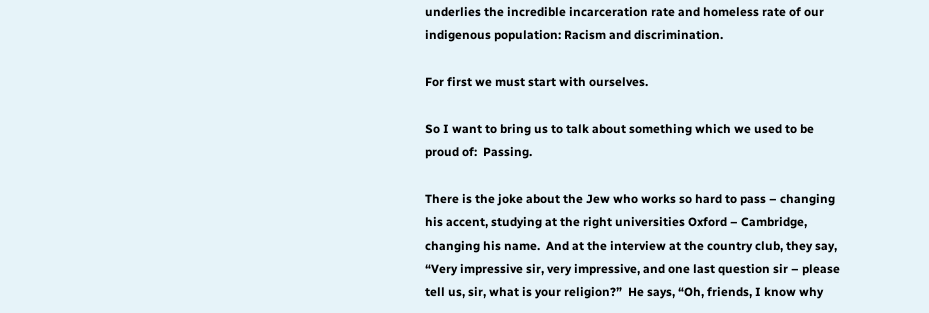underlies the incredible incarceration rate and homeless rate of our indigenous population: Racism and discrimination.

For first we must start with ourselves.

So I want to bring us to talk about something which we used to be proud of:  Passing.

There is the joke about the Jew who works so hard to pass – changing his accent, studying at the right universities Oxford – Cambridge, changing his name.  And at the interview at the country club, they say, “Very impressive sir, very impressive, and one last question sir – please tell us, sir, what is your religion?”  He says, “Oh, friends, I know why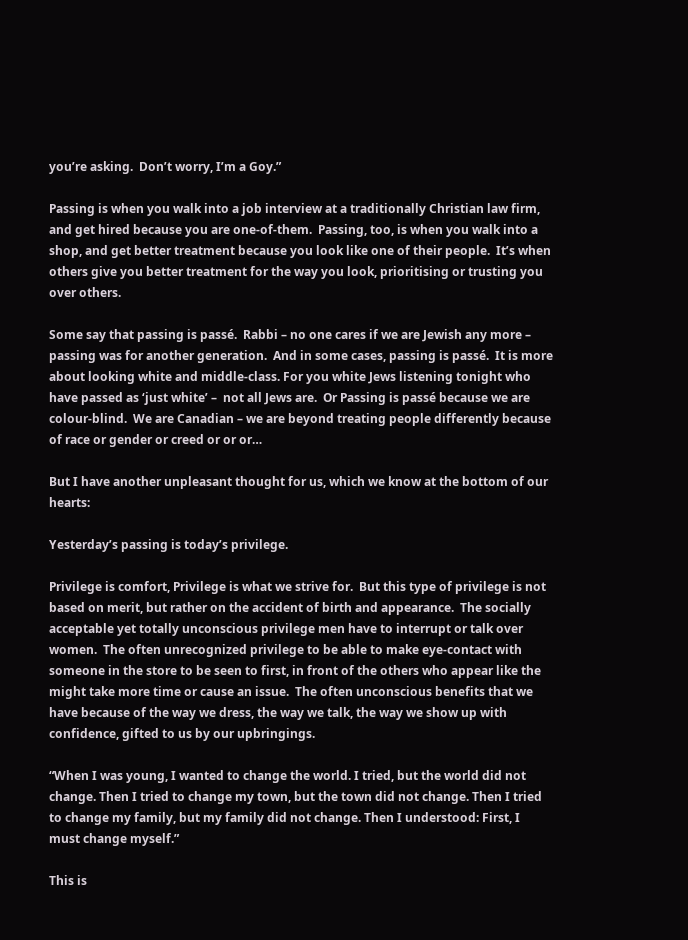you’re asking.  Don’t worry, I’m a Goy.”

Passing is when you walk into a job interview at a traditionally Christian law firm, and get hired because you are one-of-them.  Passing, too, is when you walk into a shop, and get better treatment because you look like one of their people.  It’s when others give you better treatment for the way you look, prioritising or trusting you over others.

Some say that passing is passé.  Rabbi – no one cares if we are Jewish any more – passing was for another generation.  And in some cases, passing is passé.  It is more about looking white and middle-class. For you white Jews listening tonight who have passed as ‘just white’ –  not all Jews are.  Or Passing is passé because we are colour-blind.  We are Canadian – we are beyond treating people differently because of race or gender or creed or or or…

But I have another unpleasant thought for us, which we know at the bottom of our hearts:

Yesterday’s passing is today’s privilege.

Privilege is comfort, Privilege is what we strive for.  But this type of privilege is not based on merit, but rather on the accident of birth and appearance.  The socially acceptable yet totally unconscious privilege men have to interrupt or talk over women.  The often unrecognized privilege to be able to make eye-contact with someone in the store to be seen to first, in front of the others who appear like the might take more time or cause an issue.  The often unconscious benefits that we have because of the way we dress, the way we talk, the way we show up with confidence, gifted to us by our upbringings.

“When I was young, I wanted to change the world. I tried, but the world did not change. Then I tried to change my town, but the town did not change. Then I tried to change my family, but my family did not change. Then I understood: First, I must change myself.”

This is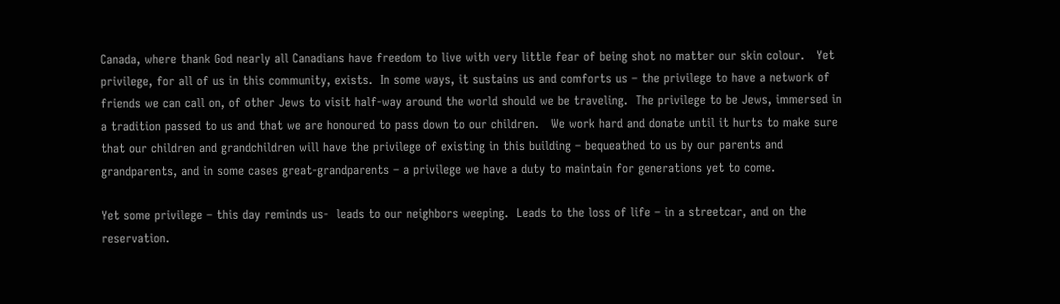Canada, where thank God nearly all Canadians have freedom to live with very little fear of being shot no matter our skin colour.   Yet privilege, for all of us in this community, exists.  In some ways, it sustains us and comforts us – the privilege to have a network of friends we can call on, of other Jews to visit half-way around the world should we be traveling.  The privilege to be Jews, immersed in a tradition passed to us and that we are honoured to pass down to our children.   We work hard and donate until it hurts to make sure that our children and grandchildren will have the privilege of existing in this building – bequeathed to us by our parents and grandparents, and in some cases great-grandparents – a privilege we have a duty to maintain for generations yet to come.

Yet some privilege – this day reminds us-  leads to our neighbors weeping.  Leads to the loss of life – in a streetcar, and on the reservation.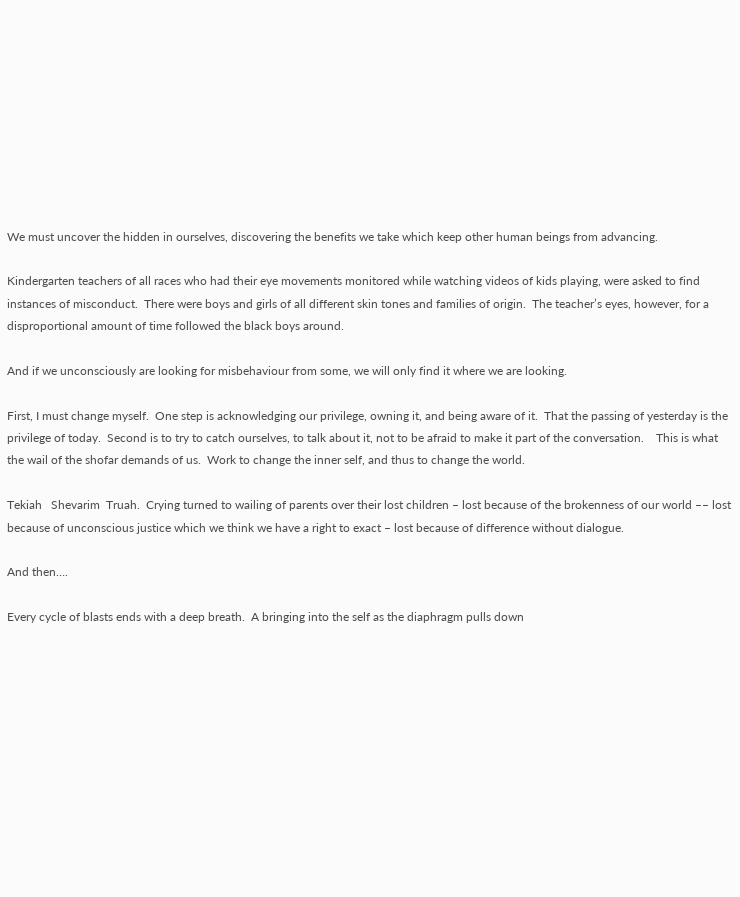We must uncover the hidden in ourselves, discovering the benefits we take which keep other human beings from advancing.

Kindergarten teachers of all races who had their eye movements monitored while watching videos of kids playing, were asked to find instances of misconduct.  There were boys and girls of all different skin tones and families of origin.  The teacher’s eyes, however, for a disproportional amount of time followed the black boys around.

And if we unconsciously are looking for misbehaviour from some, we will only find it where we are looking.

First, I must change myself.  One step is acknowledging our privilege, owning it, and being aware of it.  That the passing of yesterday is the privilege of today.  Second is to try to catch ourselves, to talk about it, not to be afraid to make it part of the conversation.    This is what the wail of the shofar demands of us.  Work to change the inner self, and thus to change the world.

Tekiah   Shevarim  Truah.  Crying turned to wailing of parents over their lost children – lost because of the brokenness of our world –– lost because of unconscious justice which we think we have a right to exact – lost because of difference without dialogue.

And then….

Every cycle of blasts ends with a deep breath.  A bringing into the self as the diaphragm pulls down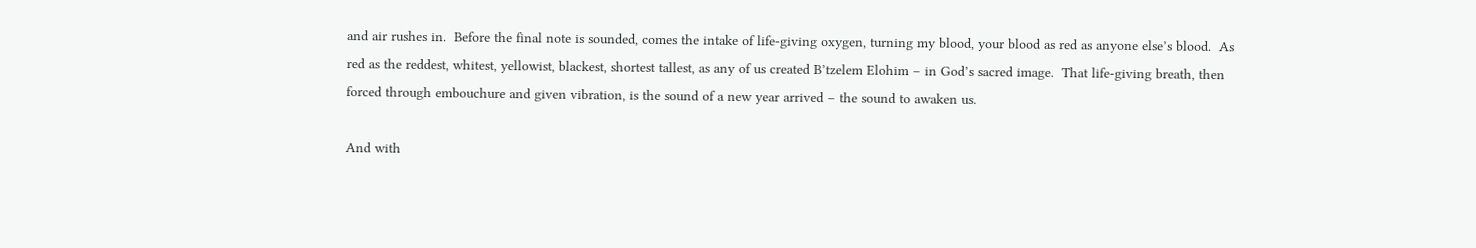and air rushes in.  Before the final note is sounded, comes the intake of life-giving oxygen, turning my blood, your blood as red as anyone else’s blood.  As red as the reddest, whitest, yellowist, blackest, shortest tallest, as any of us created B’tzelem Elohim – in God’s sacred image.  That life-giving breath, then forced through embouchure and given vibration, is the sound of a new year arrived – the sound to awaken us.

And with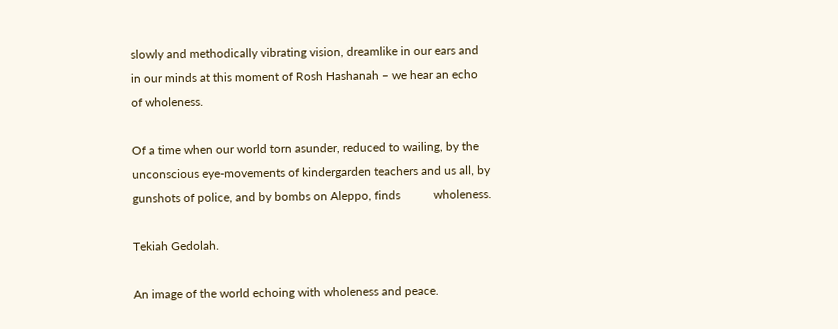slowly and methodically vibrating vision, dreamlike in our ears and in our minds at this moment of Rosh Hashanah – we hear an echo of wholeness.

Of a time when our world torn asunder, reduced to wailing, by the unconscious eye-movements of kindergarden teachers and us all, by gunshots of police, and by bombs on Aleppo, finds           wholeness.

Tekiah Gedolah.

An image of the world echoing with wholeness and peace.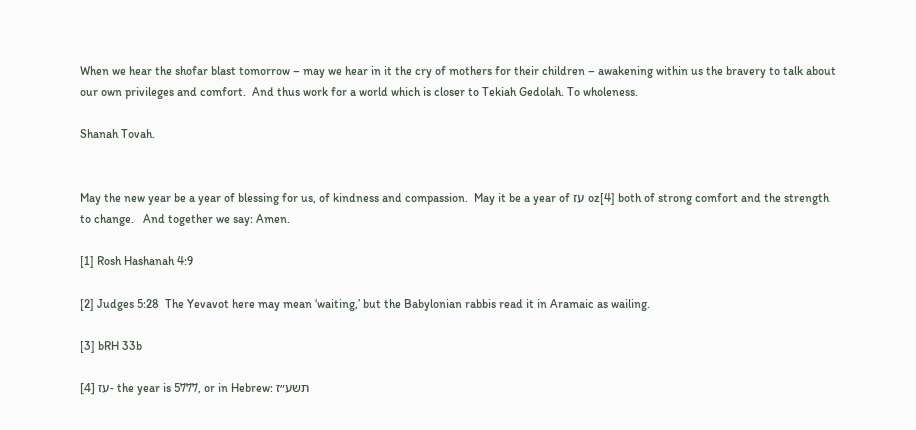When we hear the shofar blast tomorrow – may we hear in it the cry of mothers for their children – awakening within us the bravery to talk about our own privileges and comfort.  And thus work for a world which is closer to Tekiah Gedolah. To wholeness.

Shanah Tovah.


May the new year be a year of blessing for us, of kindness and compassion.  May it be a year of עז oz[4] both of strong comfort and the strength to change.   And together we say: Amen.

[1] Rosh Hashanah 4:9

[2] Judges 5:28  The Yevavot here may mean ‘waiting,’ but the Babylonian rabbis read it in Aramaic as wailing.

[3] bRH 33b

[4] עז- the year is 5777, or in Hebrew: תשע״ז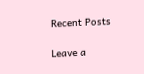Recent Posts

Leave a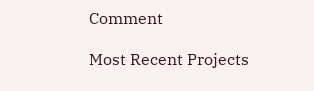Comment

Most Recent Projects